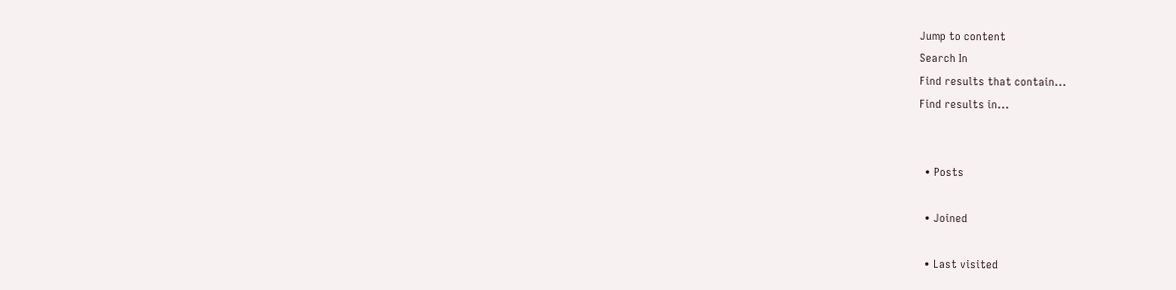Jump to content
Search In
Find results that contain...
Find results in...


  • Posts

  • Joined

  • Last visited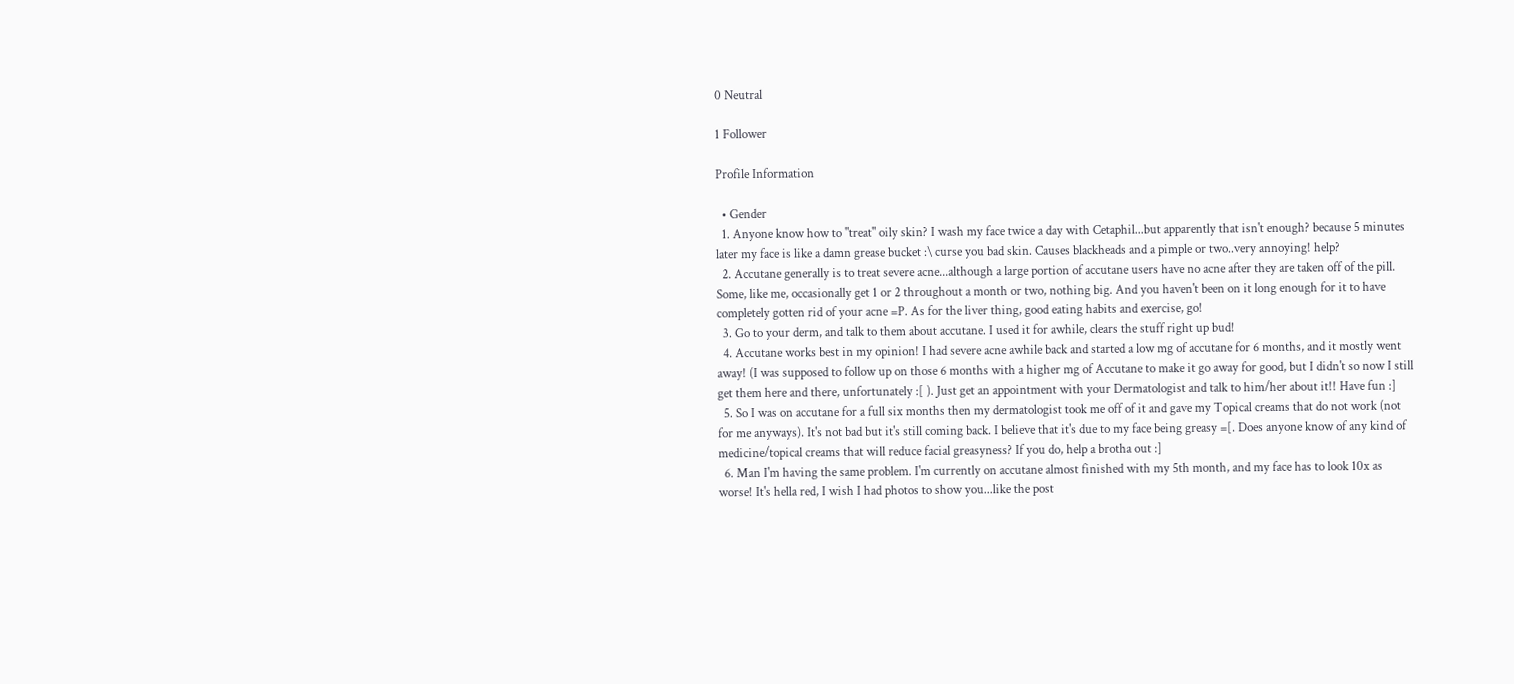0 Neutral

1 Follower

Profile Information

  • Gender
  1. Anyone know how to "treat" oily skin? I wash my face twice a day with Cetaphil...but apparently that isn't enough? because 5 minutes later my face is like a damn grease bucket :\ curse you bad skin. Causes blackheads and a pimple or two..very annoying! help?
  2. Accutane generally is to treat severe acne...although a large portion of accutane users have no acne after they are taken off of the pill. Some, like me, occasionally get 1 or 2 throughout a month or two, nothing big. And you haven't been on it long enough for it to have completely gotten rid of your acne =P. As for the liver thing, good eating habits and exercise, go!
  3. Go to your derm, and talk to them about accutane. I used it for awhile, clears the stuff right up bud!
  4. Accutane works best in my opinion! I had severe acne awhile back and started a low mg of accutane for 6 months, and it mostly went away! (I was supposed to follow up on those 6 months with a higher mg of Accutane to make it go away for good, but I didn't so now I still get them here and there, unfortunately :[ ). Just get an appointment with your Dermatologist and talk to him/her about it!! Have fun :]
  5. So I was on accutane for a full six months then my dermatologist took me off of it and gave my Topical creams that do not work (not for me anyways). It's not bad but it's still coming back. I believe that it's due to my face being greasy =[. Does anyone know of any kind of medicine/topical creams that will reduce facial greasyness? If you do, help a brotha out :]
  6. Man I'm having the same problem. I'm currently on accutane almost finished with my 5th month, and my face has to look 10x as worse! It's hella red, I wish I had photos to show you...like the post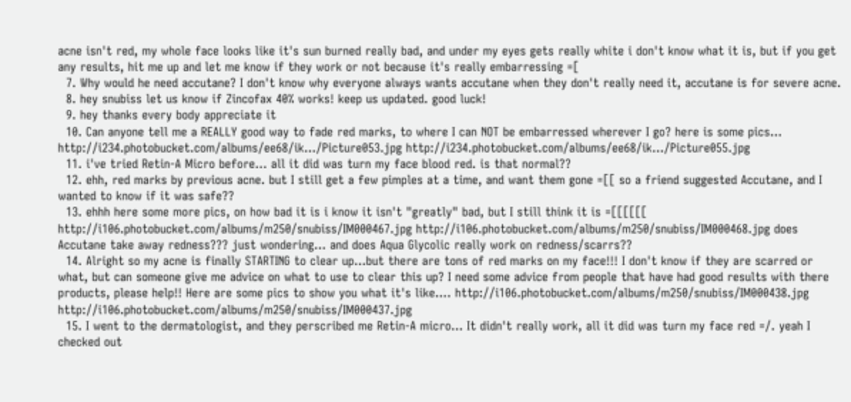acne isn't red, my whole face looks like it's sun burned really bad, and under my eyes gets really white i don't know what it is, but if you get any results, hit me up and let me know if they work or not because it's really embarressing =[
  7. Why would he need accutane? I don't know why everyone always wants accutane when they don't really need it, accutane is for severe acne.
  8. hey snubiss let us know if Zincofax 40% works! keep us updated. good luck!
  9. hey thanks every body appreciate it
  10. Can anyone tell me a REALLY good way to fade red marks, to where I can NOT be embarressed wherever I go? here is some pics... http://i234.photobucket.com/albums/ee68/ik.../Picture053.jpg http://i234.photobucket.com/albums/ee68/ik.../Picture055.jpg
  11. i've tried Retin-A Micro before... all it did was turn my face blood red. is that normal??
  12. ehh, red marks by previous acne. but I still get a few pimples at a time, and want them gone =[[ so a friend suggested Accutane, and I wanted to know if it was safe??
  13. ehhh here some more pics, on how bad it is i know it isn't "greatly" bad, but I still think it is =[[[[[[ http://i106.photobucket.com/albums/m250/snubiss/IM000467.jpg http://i106.photobucket.com/albums/m250/snubiss/IM000468.jpg does Accutane take away redness??? just wondering... and does Aqua Glycolic really work on redness/scarrs??
  14. Alright so my acne is finally STARTING to clear up...but there are tons of red marks on my face!!! I don't know if they are scarred or what, but can someone give me advice on what to use to clear this up? I need some advice from people that have had good results with there products, please help!! Here are some pics to show you what it's like.... http://i106.photobucket.com/albums/m250/snubiss/IM000438.jpg http://i106.photobucket.com/albums/m250/snubiss/IM000437.jpg
  15. I went to the dermatologist, and they perscribed me Retin-A micro... It didn't really work, all it did was turn my face red =/. yeah I checked out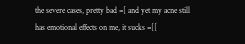the severe cases, pretty bad =[ and yet my acne still has emotional effects on me, it sucks =[[